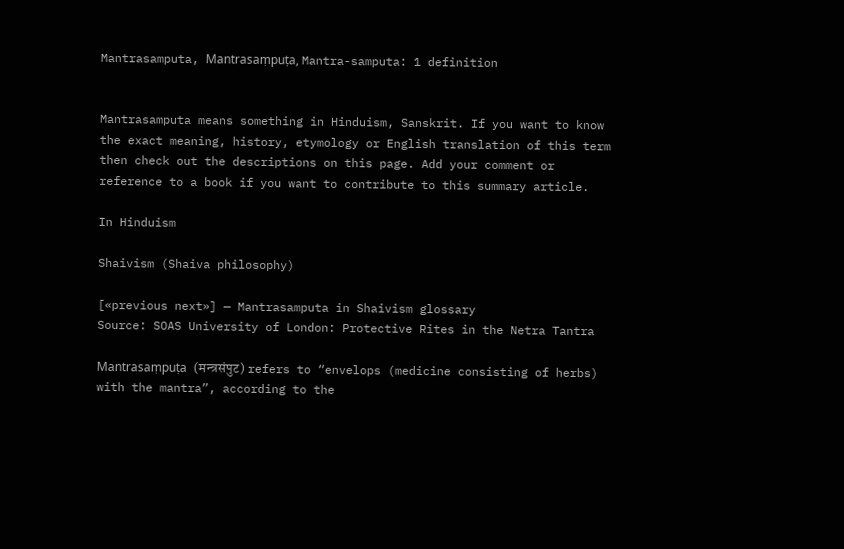Mantrasamputa, Mantrasaṃpuṭa, Mantra-samputa: 1 definition


Mantrasamputa means something in Hinduism, Sanskrit. If you want to know the exact meaning, history, etymology or English translation of this term then check out the descriptions on this page. Add your comment or reference to a book if you want to contribute to this summary article.

In Hinduism

Shaivism (Shaiva philosophy)

[«previous next»] — Mantrasamputa in Shaivism glossary
Source: SOAS University of London: Protective Rites in the Netra Tantra

Mantrasaṃpuṭa (मन्त्रसंपुट) refers to “envelops (medicine consisting of herbs) with the mantra”, according to the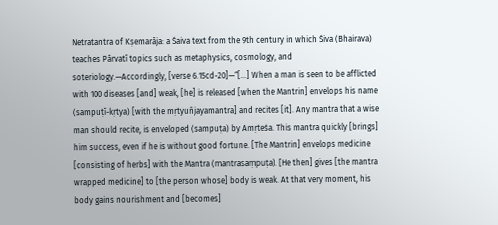Netratantra of Kṣemarāja: a Śaiva text from the 9th century in which Śiva (Bhairava) teaches Pārvatī topics such as metaphysics, cosmology, and soteriology.—Accordingly, [verse 6.15cd-20]—“[...] When a man is seen to be afflicted with 100 diseases [and] weak, [he] is released [when the Mantrin] envelops his name (sampuṭī-kṛtya) [with the mṛtyuñjayamantra] and recites [it]. Any mantra that a wise man should recite, is enveloped (sampuṭa) by Amṛteśa. This mantra quickly [brings] him success, even if he is without good fortune. [The Mantrin] envelops medicine [consisting of herbs] with the Mantra (mantrasaṃpuṭa). [He then] gives [the mantra wrapped medicine] to [the person whose] body is weak. At that very moment, his body gains nourishment and [becomes]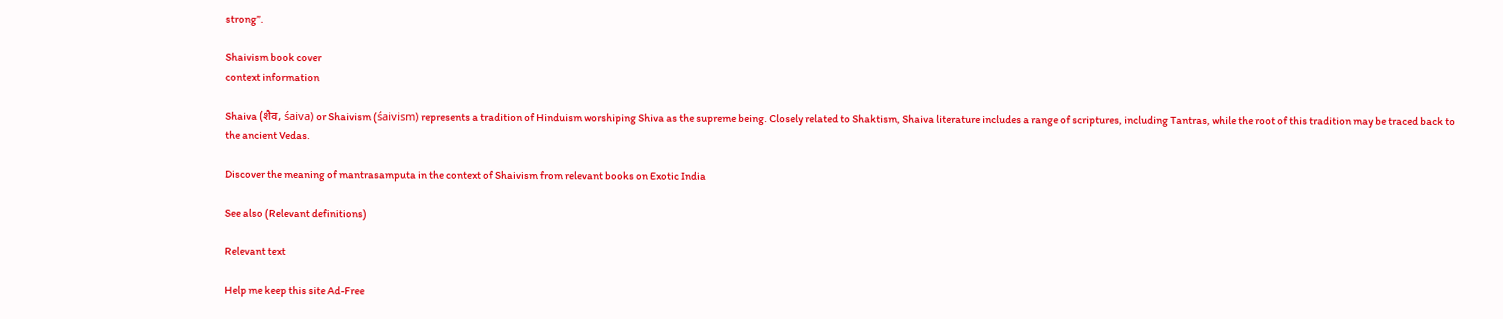strong”.

Shaivism book cover
context information

Shaiva (शैव, śaiva) or Shaivism (śaivism) represents a tradition of Hinduism worshiping Shiva as the supreme being. Closely related to Shaktism, Shaiva literature includes a range of scriptures, including Tantras, while the root of this tradition may be traced back to the ancient Vedas.

Discover the meaning of mantrasamputa in the context of Shaivism from relevant books on Exotic India

See also (Relevant definitions)

Relevant text

Help me keep this site Ad-Free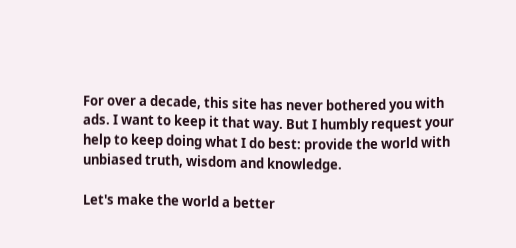For over a decade, this site has never bothered you with ads. I want to keep it that way. But I humbly request your help to keep doing what I do best: provide the world with unbiased truth, wisdom and knowledge.

Let's make the world a better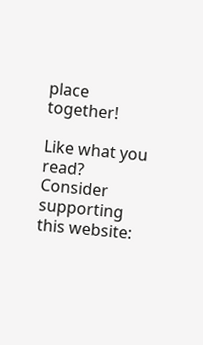place together!

Like what you read? Consider supporting this website: